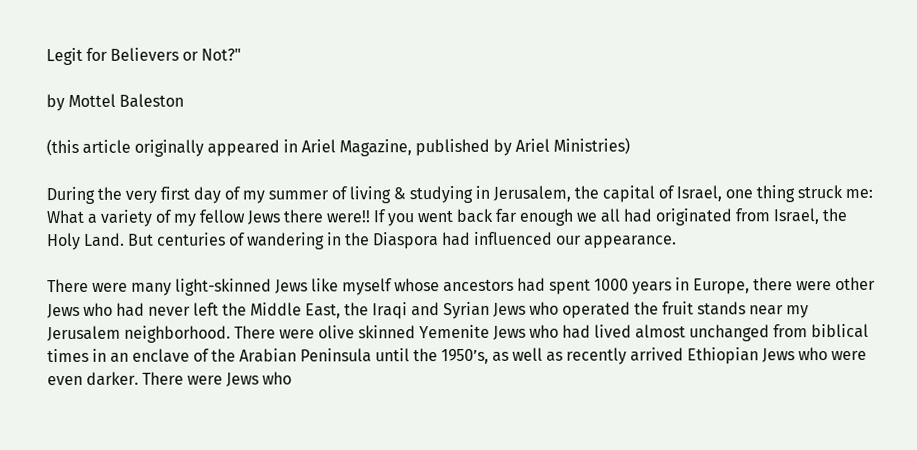Legit for Believers or Not?"

by Mottel Baleston

(this article originally appeared in Ariel Magazine, published by Ariel Ministries)

During the very first day of my summer of living & studying in Jerusalem, the capital of Israel, one thing struck me: What a variety of my fellow Jews there were!! If you went back far enough we all had originated from Israel, the Holy Land. But centuries of wandering in the Diaspora had influenced our appearance.

There were many light-skinned Jews like myself whose ancestors had spent 1000 years in Europe, there were other Jews who had never left the Middle East, the Iraqi and Syrian Jews who operated the fruit stands near my Jerusalem neighborhood. There were olive skinned Yemenite Jews who had lived almost unchanged from biblical times in an enclave of the Arabian Peninsula until the 1950’s, as well as recently arrived Ethiopian Jews who were even darker. There were Jews who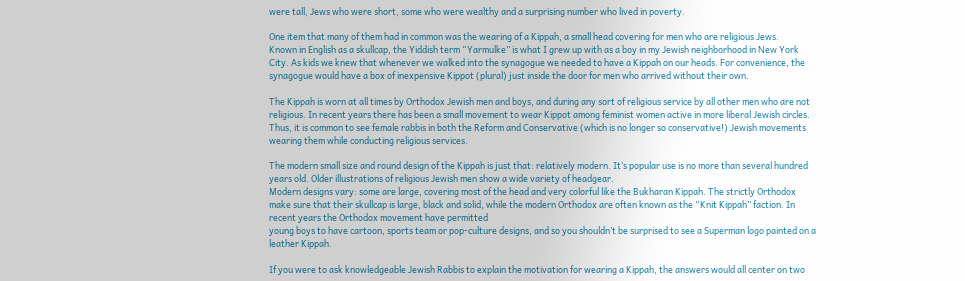were tall, Jews who were short, some who were wealthy and a surprising number who lived in poverty.

One item that many of them had in common was the wearing of a Kippah, a small head covering for men who are religious Jews.
Known in English as a skullcap, the Yiddish term “Yarmulke” is what I grew up with as a boy in my Jewish neighborhood in New York City. As kids we knew that whenever we walked into the synagogue we needed to have a Kippah on our heads. For convenience, the synagogue would have a box of inexpensive Kippot (plural) just inside the door for men who arrived without their own.

The Kippah is worn at all times by Orthodox Jewish men and boys, and during any sort of religious service by all other men who are not religious. In recent years there has been a small movement to wear Kippot among feminist women active in more liberal Jewish circles. Thus, it is common to see female rabbis in both the Reform and Conservative (which is no longer so conservative!) Jewish movements wearing them while conducting religious services.

The modern small size and round design of the Kippah is just that: relatively modern. It’s popular use is no more than several hundred years old. Older illustrations of religious Jewish men show a wide variety of headgear.
Modern designs vary: some are large, covering most of the head and very colorful like the Bukharan Kippah. The strictly Orthodox make sure that their skullcap is large, black and solid, while the modern Orthodox are often known as the “Knit Kippah” faction. In recent years the Orthodox movement have permitted
young boys to have cartoon, sports team or pop-culture designs, and so you shouldn’t be surprised to see a Superman logo painted on a leather Kippah.

If you were to ask knowledgeable Jewish Rabbis to explain the motivation for wearing a Kippah, the answers would all center on two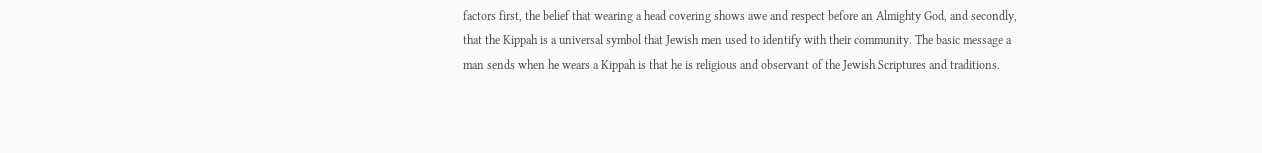factors first, the belief that wearing a head covering shows awe and respect before an Almighty God, and secondly, that the Kippah is a universal symbol that Jewish men used to identify with their community. The basic message a man sends when he wears a Kippah is that he is religious and observant of the Jewish Scriptures and traditions.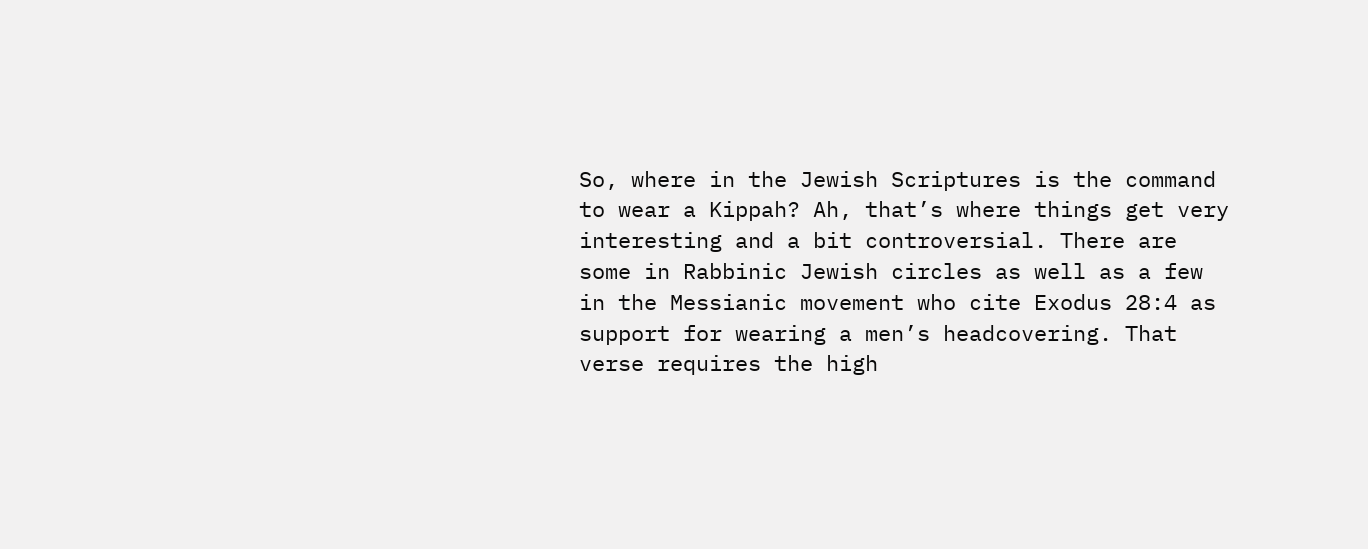So, where in the Jewish Scriptures is the command to wear a Kippah? Ah, that’s where things get very interesting and a bit controversial. There are some in Rabbinic Jewish circles as well as a few in the Messianic movement who cite Exodus 28:4 as support for wearing a men’s headcovering. That verse requires the high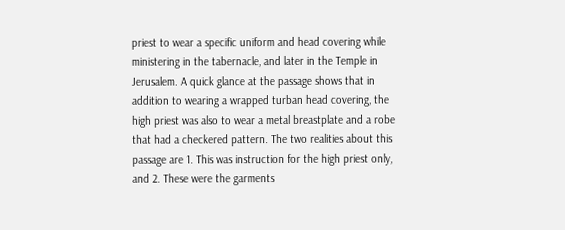priest to wear a specific uniform and head covering while ministering in the tabernacle, and later in the Temple in Jerusalem. A quick glance at the passage shows that in addition to wearing a wrapped turban head covering, the high priest was also to wear a metal breastplate and a robe that had a checkered pattern. The two realities about this passage are 1. This was instruction for the high priest only, and 2. These were the garments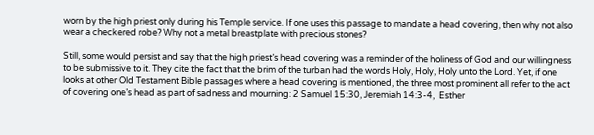worn by the high priest only during his Temple service. If one uses this passage to mandate a head covering, then why not also wear a checkered robe? Why not a metal breastplate with precious stones?

Still, some would persist and say that the high priest’s head covering was a reminder of the holiness of God and our willingness to be submissive to it. They cite the fact that the brim of the turban had the words Holy, Holy, Holy unto the Lord. Yet, if one looks at other Old Testament Bible passages where a head covering is mentioned, the three most prominent all refer to the act of covering one’s head as part of sadness and mourning: 2 Samuel 15:30, Jeremiah 14:3-4,  Esther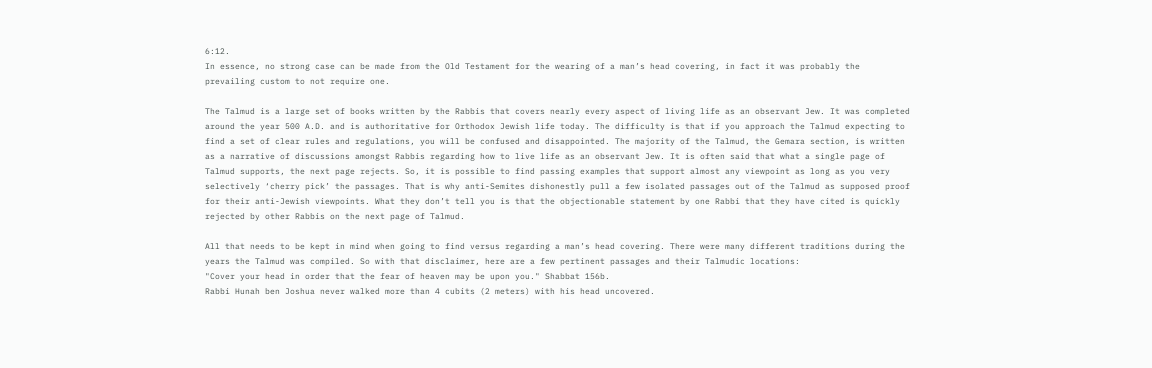6:12.
In essence, no strong case can be made from the Old Testament for the wearing of a man’s head covering, in fact it was probably the prevailing custom to not require one.

The Talmud is a large set of books written by the Rabbis that covers nearly every aspect of living life as an observant Jew. It was completed around the year 500 A.D. and is authoritative for Orthodox Jewish life today. The difficulty is that if you approach the Talmud expecting to find a set of clear rules and regulations, you will be confused and disappointed. The majority of the Talmud, the Gemara section, is written as a narrative of discussions amongst Rabbis regarding how to live life as an observant Jew. It is often said that what a single page of Talmud supports, the next page rejects. So, it is possible to find passing examples that support almost any viewpoint as long as you very selectively ‘cherry pick’ the passages. That is why anti-Semites dishonestly pull a few isolated passages out of the Talmud as supposed proof for their anti-Jewish viewpoints. What they don’t tell you is that the objectionable statement by one Rabbi that they have cited is quickly rejected by other Rabbis on the next page of Talmud.

All that needs to be kept in mind when going to find versus regarding a man’s head covering. There were many different traditions during the years the Talmud was compiled. So with that disclaimer, here are a few pertinent passages and their Talmudic locations:
"Cover your head in order that the fear of heaven may be upon you." Shabbat 156b.
Rabbi Hunah ben Joshua never walked more than 4 cubits (2 meters) with his head uncovered.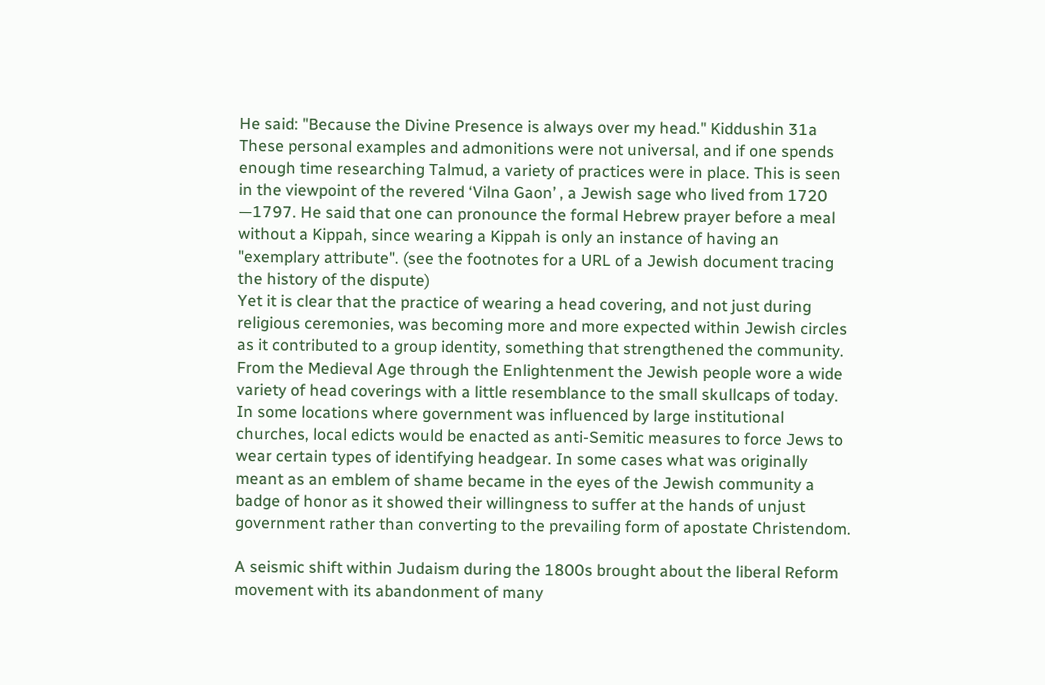He said: "Because the Divine Presence is always over my head." Kiddushin 31a
These personal examples and admonitions were not universal, and if one spends enough time researching Talmud, a variety of practices were in place. This is seen in the viewpoint of the revered ‘Vilna Gaon’ , a Jewish sage who lived from 1720 —1797. He said that one can pronounce the formal Hebrew prayer before a meal without a Kippah, since wearing a Kippah is only an instance of having an "exemplary attribute". (see the footnotes for a URL of a Jewish document tracing the history of the dispute)
Yet it is clear that the practice of wearing a head covering, and not just during religious ceremonies, was becoming more and more expected within Jewish circles as it contributed to a group identity, something that strengthened the community. From the Medieval Age through the Enlightenment the Jewish people wore a wide variety of head coverings with a little resemblance to the small skullcaps of today. In some locations where government was influenced by large institutional churches, local edicts would be enacted as anti-Semitic measures to force Jews to wear certain types of identifying headgear. In some cases what was originally meant as an emblem of shame became in the eyes of the Jewish community a badge of honor as it showed their willingness to suffer at the hands of unjust government rather than converting to the prevailing form of apostate Christendom.

A seismic shift within Judaism during the 1800s brought about the liberal Reform movement with its abandonment of many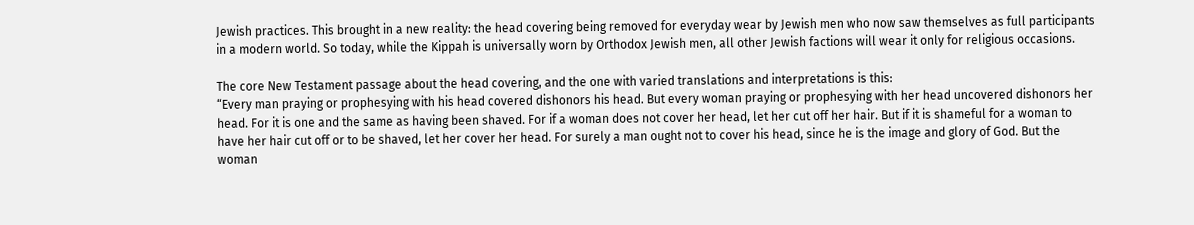Jewish practices. This brought in a new reality: the head covering being removed for everyday wear by Jewish men who now saw themselves as full participants in a modern world. So today, while the Kippah is universally worn by Orthodox Jewish men, all other Jewish factions will wear it only for religious occasions.

The core New Testament passage about the head covering, and the one with varied translations and interpretations is this:
“Every man praying or prophesying with his head covered dishonors his head. But every woman praying or prophesying with her head uncovered dishonors her head. For it is one and the same as having been shaved. For if a woman does not cover her head, let her cut off her hair. But if it is shameful for a woman to have her hair cut off or to be shaved, let her cover her head. For surely a man ought not to cover his head, since he is the image and glory of God. But the woman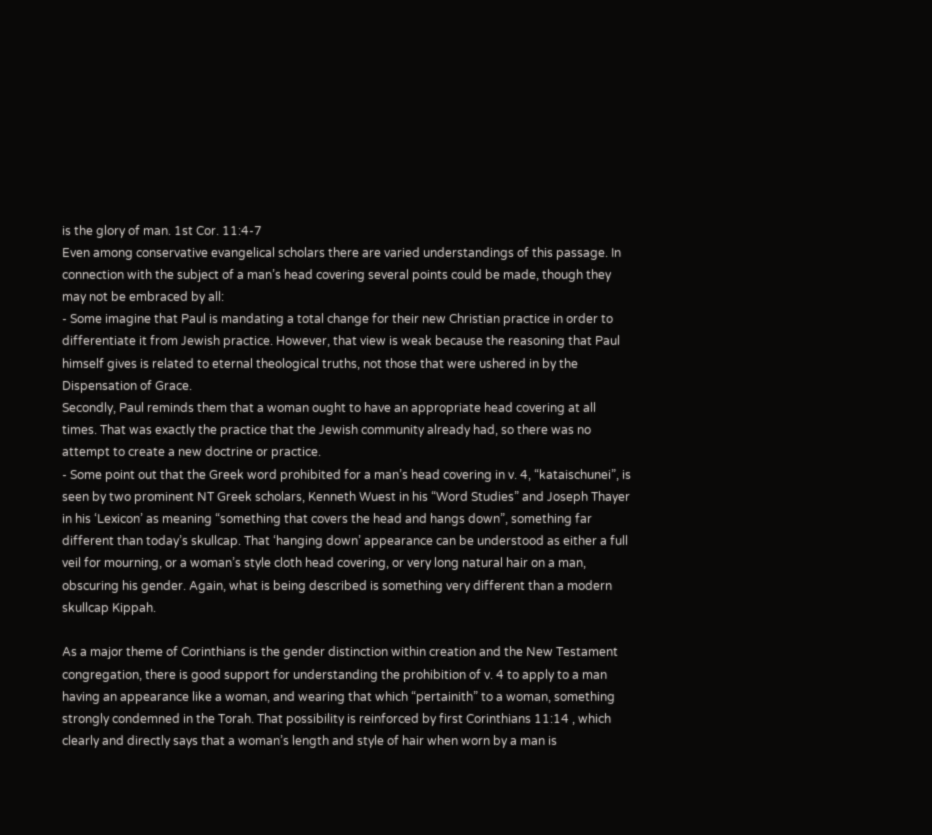is the glory of man. 1st Cor. 11:4-7
Even among conservative evangelical scholars there are varied understandings of this passage. In connection with the subject of a man’s head covering several points could be made, though they may not be embraced by all:
- Some imagine that Paul is mandating a total change for their new Christian practice in order to differentiate it from Jewish practice. However, that view is weak because the reasoning that Paul himself gives is related to eternal theological truths, not those that were ushered in by the Dispensation of Grace.
Secondly, Paul reminds them that a woman ought to have an appropriate head covering at all times. That was exactly the practice that the Jewish community already had, so there was no attempt to create a new doctrine or practice.
- Some point out that the Greek word prohibited for a man’s head covering in v. 4, “kataischunei”, is seen by two prominent NT Greek scholars, Kenneth Wuest in his “Word Studies” and Joseph Thayer in his ‘Lexicon’ as meaning “something that covers the head and hangs down”, something far different than today’s skullcap. That ‘hanging down’ appearance can be understood as either a full veil for mourning, or a woman’s style cloth head covering, or very long natural hair on a man, obscuring his gender. Again, what is being described is something very different than a modern skullcap Kippah.

As a major theme of Corinthians is the gender distinction within creation and the New Testament congregation, there is good support for understanding the prohibition of v. 4 to apply to a man having an appearance like a woman, and wearing that which “pertainith” to a woman, something strongly condemned in the Torah. That possibility is reinforced by first Corinthians 11:14 , which clearly and directly says that a woman’s length and style of hair when worn by a man is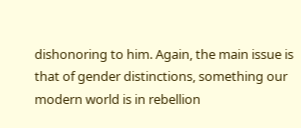dishonoring to him. Again, the main issue is that of gender distinctions, something our modern world is in rebellion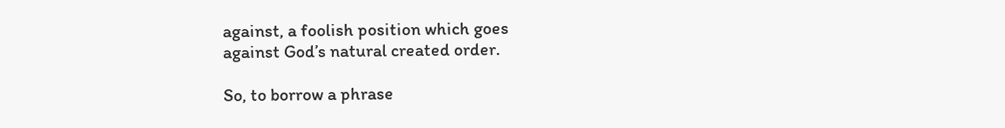against, a foolish position which goes
against God’s natural created order.

So, to borrow a phrase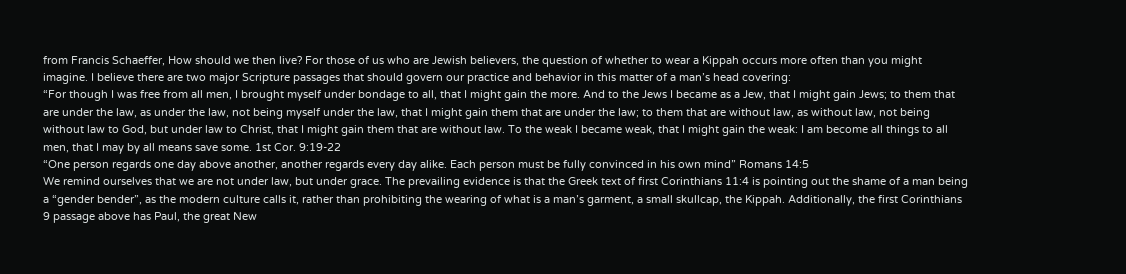from Francis Schaeffer, How should we then live? For those of us who are Jewish believers, the question of whether to wear a Kippah occurs more often than you might imagine. I believe there are two major Scripture passages that should govern our practice and behavior in this matter of a man’s head covering:
“For though I was free from all men, I brought myself under bondage to all, that I might gain the more. And to the Jews I became as a Jew, that I might gain Jews; to them that are under the law, as under the law, not being myself under the law, that I might gain them that are under the law; to them that are without law, as without law, not being without law to God, but under law to Christ, that I might gain them that are without law. To the weak I became weak, that I might gain the weak: I am become all things to all men, that I may by all means save some. 1st Cor. 9:19-22
“One person regards one day above another, another regards every day alike. Each person must be fully convinced in his own mind” Romans 14:5
We remind ourselves that we are not under law, but under grace. The prevailing evidence is that the Greek text of first Corinthians 11:4 is pointing out the shame of a man being a “gender bender”, as the modern culture calls it, rather than prohibiting the wearing of what is a man’s garment, a small skullcap, the Kippah. Additionally, the first Corinthians 9 passage above has Paul, the great New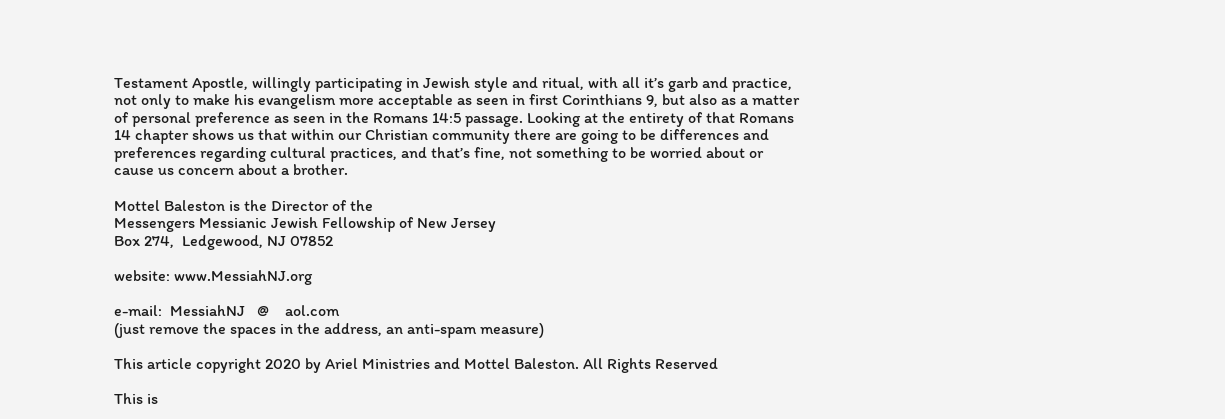Testament Apostle, willingly participating in Jewish style and ritual, with all it’s garb and practice, not only to make his evangelism more acceptable as seen in first Corinthians 9, but also as a matter of personal preference as seen in the Romans 14:5 passage. Looking at the entirety of that Romans 14 chapter shows us that within our Christian community there are going to be differences and preferences regarding cultural practices, and that’s fine, not something to be worried about or cause us concern about a brother.

Mottel Baleston is the Director of the
Messengers Messianic Jewish Fellowship of New Jersey
Box 274,  Ledgewood, NJ 07852

website: www.MessiahNJ.org

e-mail:  MessiahNJ   @    aol.com
(just remove the spaces in the address, an anti-spam measure)

This article copyright 2020 by Ariel Ministries and Mottel Baleston. All Rights Reserved

This is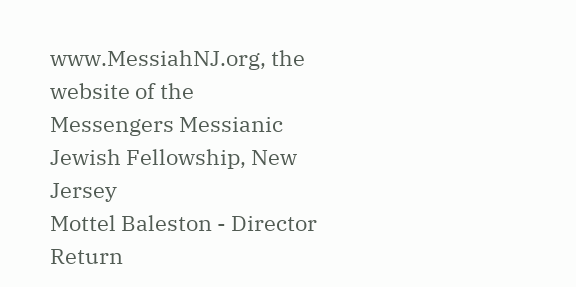www.MessiahNJ.org, the website of the
Messengers Messianic Jewish Fellowship, New Jersey
Mottel Baleston - Director
Return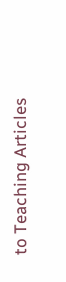to Teaching Articles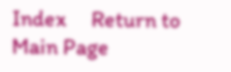Index     Return to Main Page